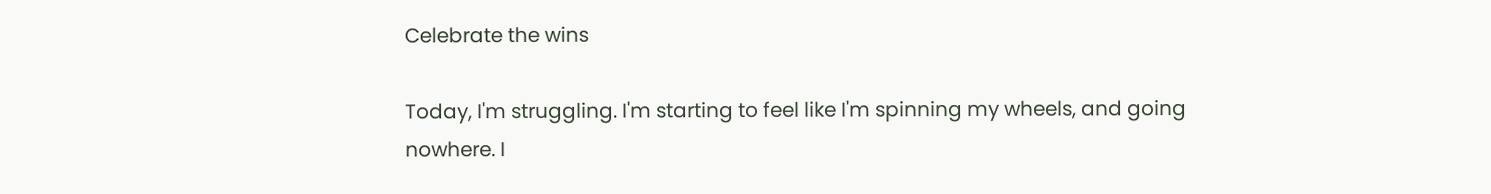Celebrate the wins

Today, I'm struggling. I'm starting to feel like I'm spinning my wheels, and going nowhere. I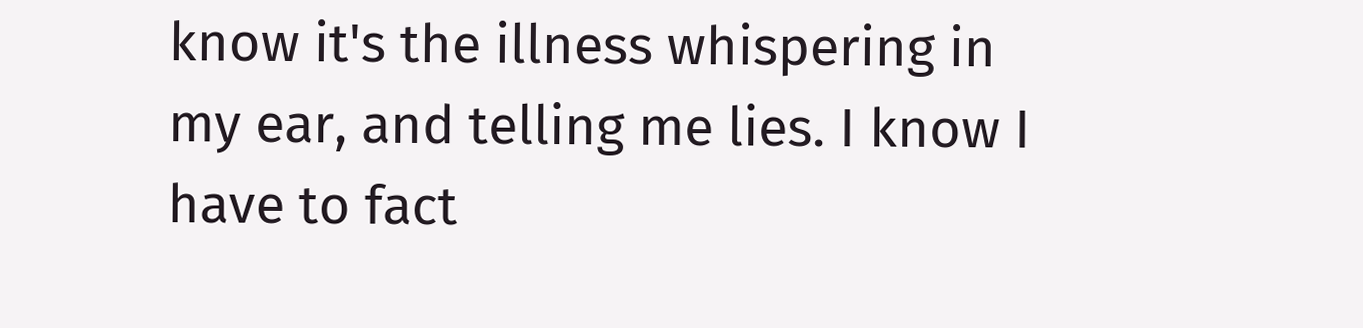know it's the illness whispering in my ear, and telling me lies. I know I have to fact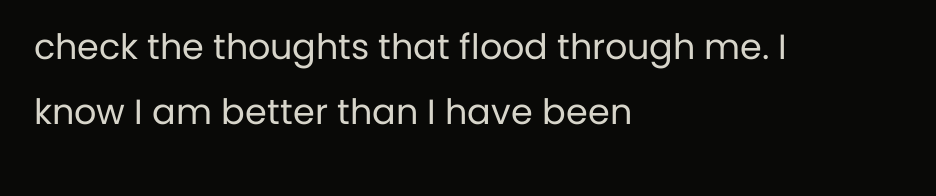check the thoughts that flood through me. I know I am better than I have been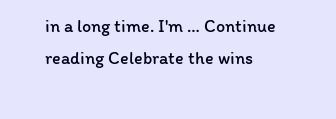in a long time. I'm … Continue reading Celebrate the wins